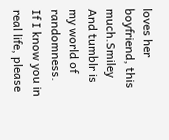loves her boyfriend, this much.Smiley
And tumblr is my world of randomness.
If I know you in real life, please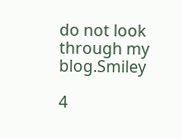do not look through my blog.Smiley

4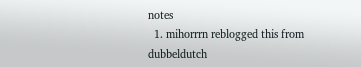notes
  1. mihorrrn reblogged this from dubbeldutch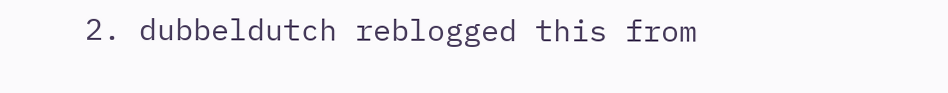2. dubbeldutch reblogged this from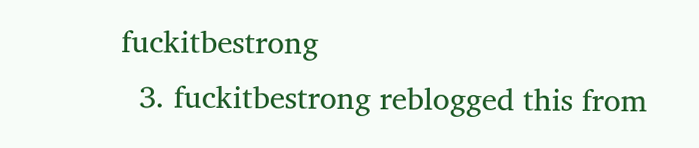fuckitbestrong
  3. fuckitbestrong reblogged this from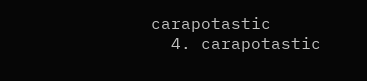carapotastic
  4. carapotastic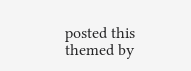posted this
themed by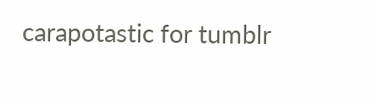carapotastic for tumblr